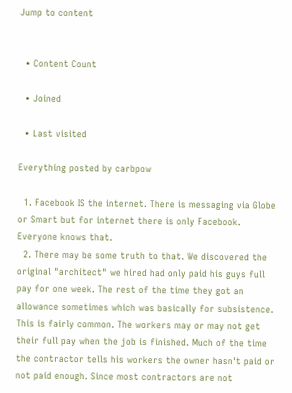Jump to content


  • Content Count

  • Joined

  • Last visited

Everything posted by carbpow

  1. Facebook IS the internet. There is messaging via Globe or Smart but for internet there is only Facebook. Everyone knows that.
  2. There may be some truth to that. We discovered the original "architect" we hired had only paid his guys full pay for one week. The rest of the time they got an allowance sometimes which was basically for subsistence. This is fairly common. The workers may or may not get their full pay when the job is finished. Much of the time the contractor tells his workers the owner hasn't paid or not paid enough. Since most contractors are not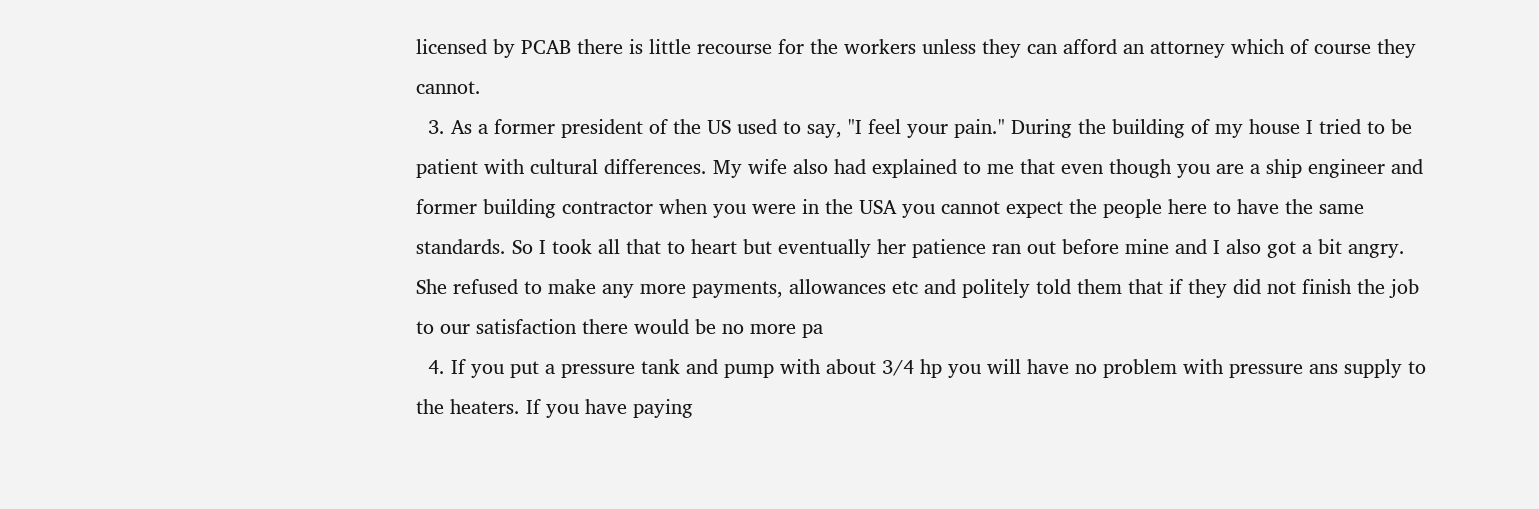licensed by PCAB there is little recourse for the workers unless they can afford an attorney which of course they cannot.
  3. As a former president of the US used to say, "I feel your pain." During the building of my house I tried to be patient with cultural differences. My wife also had explained to me that even though you are a ship engineer and former building contractor when you were in the USA you cannot expect the people here to have the same standards. So I took all that to heart but eventually her patience ran out before mine and I also got a bit angry. She refused to make any more payments, allowances etc and politely told them that if they did not finish the job to our satisfaction there would be no more pa
  4. If you put a pressure tank and pump with about 3/4 hp you will have no problem with pressure ans supply to the heaters. If you have paying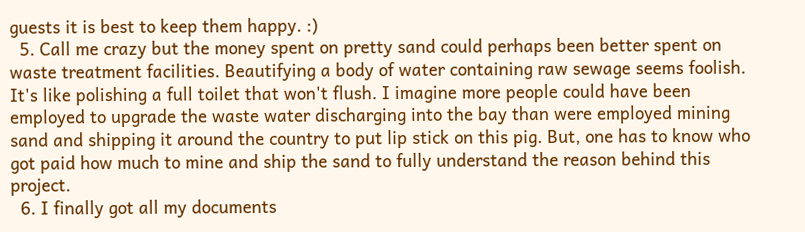guests it is best to keep them happy. :)
  5. Call me crazy but the money spent on pretty sand could perhaps been better spent on waste treatment facilities. Beautifying a body of water containing raw sewage seems foolish. It's like polishing a full toilet that won't flush. I imagine more people could have been employed to upgrade the waste water discharging into the bay than were employed mining sand and shipping it around the country to put lip stick on this pig. But, one has to know who got paid how much to mine and ship the sand to fully understand the reason behind this project.
  6. I finally got all my documents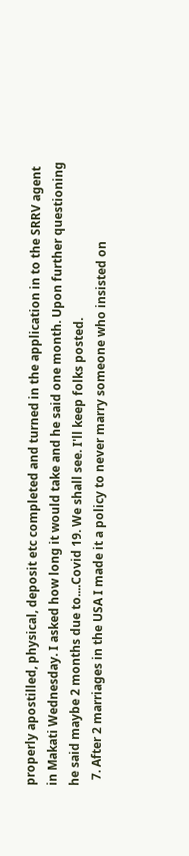properly apostilled, physical, deposit etc completed and turned in the application in to the SRRV agent in Makati Wednesday. I asked how long it would take and he said one month. Upon further questioning he said maybe 2 months due to....Covid 19. We shall see. I'll keep folks posted.
  7. After 2 marriages in the USA I made it a policy to never marry someone who insisted on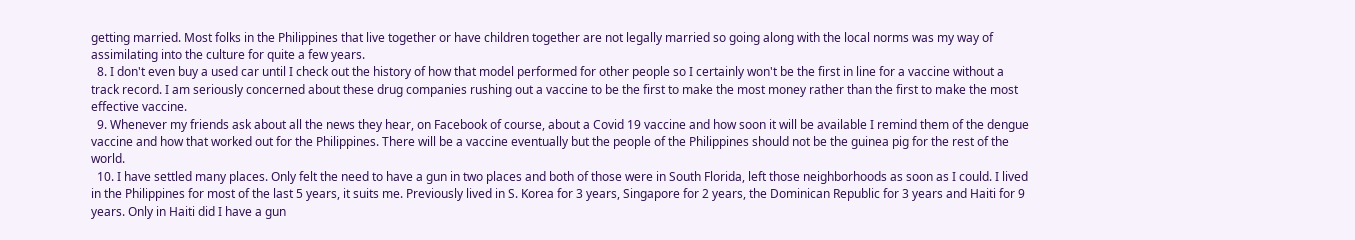getting married. Most folks in the Philippines that live together or have children together are not legally married so going along with the local norms was my way of assimilating into the culture for quite a few years.
  8. I don't even buy a used car until I check out the history of how that model performed for other people so I certainly won't be the first in line for a vaccine without a track record. I am seriously concerned about these drug companies rushing out a vaccine to be the first to make the most money rather than the first to make the most effective vaccine.
  9. Whenever my friends ask about all the news they hear, on Facebook of course, about a Covid 19 vaccine and how soon it will be available I remind them of the dengue vaccine and how that worked out for the Philippines. There will be a vaccine eventually but the people of the Philippines should not be the guinea pig for the rest of the world.
  10. I have settled many places. Only felt the need to have a gun in two places and both of those were in South Florida, left those neighborhoods as soon as I could. I lived in the Philippines for most of the last 5 years, it suits me. Previously lived in S. Korea for 3 years, Singapore for 2 years, the Dominican Republic for 3 years and Haiti for 9 years. Only in Haiti did I have a gun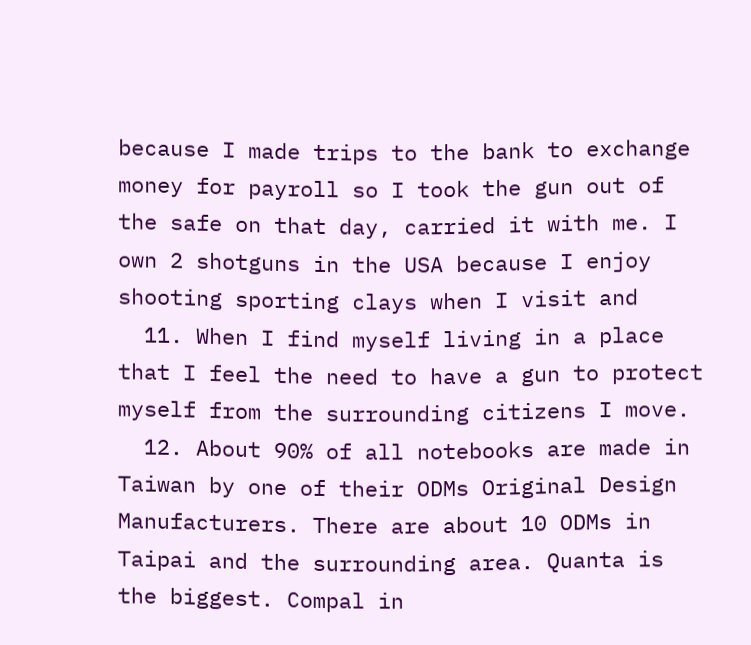because I made trips to the bank to exchange money for payroll so I took the gun out of the safe on that day, carried it with me. I own 2 shotguns in the USA because I enjoy shooting sporting clays when I visit and
  11. When I find myself living in a place that I feel the need to have a gun to protect myself from the surrounding citizens I move.
  12. About 90% of all notebooks are made in Taiwan by one of their ODMs Original Design Manufacturers. There are about 10 ODMs in Taipai and the surrounding area. Quanta is the biggest. Compal in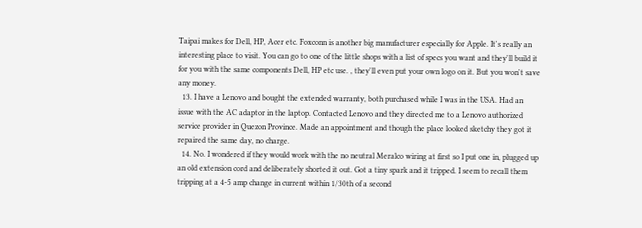Taipai makes for Dell, HP, Acer etc. Foxconn is another big manufacturer especially for Apple. It's really an interesting place to visit. You can go to one of the little shops with a list of specs you want and they'll build it for you with the same components Dell, HP etc use. , they'll even put your own logo on it. But you won't save any money.
  13. I have a Lenovo and bought the extended warranty, both purchased while I was in the USA. Had an issue with the AC adaptor in the laptop. Contacted Lenovo and they directed me to a Lenovo authorized service provider in Quezon Province. Made an appointment and though the place looked sketchy they got it repaired the same day, no charge.
  14. No. I wondered if they would work with the no neutral Meralco wiring at first so I put one in, plugged up an old extension cord and deliberately shorted it out. Got a tiny spark and it tripped. I seem to recall them tripping at a 4-5 amp change in current within 1/30th of a second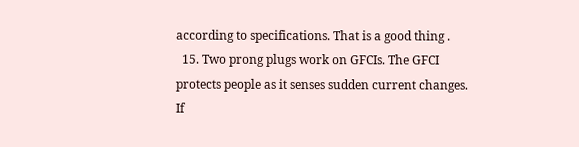according to specifications. That is a good thing .
  15. Two prong plugs work on GFCIs. The GFCI protects people as it senses sudden current changes. If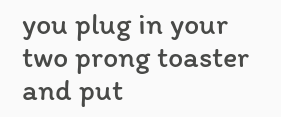you plug in your two prong toaster and put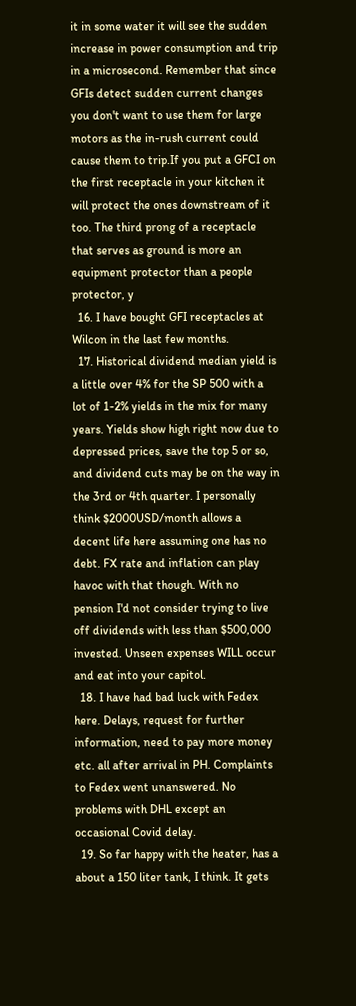it in some water it will see the sudden increase in power consumption and trip in a microsecond. Remember that since GFIs detect sudden current changes you don't want to use them for large motors as the in-rush current could cause them to trip.If you put a GFCI on the first receptacle in your kitchen it will protect the ones downstream of it too. The third prong of a receptacle that serves as ground is more an equipment protector than a people protector, y
  16. I have bought GFI receptacles at Wilcon in the last few months.
  17. Historical dividend median yield is a little over 4% for the SP 500 with a lot of 1-2% yields in the mix for many years. Yields show high right now due to depressed prices, save the top 5 or so, and dividend cuts may be on the way in the 3rd or 4th quarter. I personally think $2000USD/month allows a decent life here assuming one has no debt. FX rate and inflation can play havoc with that though. With no pension I'd not consider trying to live off dividends with less than $500,000 invested. Unseen expenses WILL occur and eat into your capitol.
  18. I have had bad luck with Fedex here. Delays, request for further information, need to pay more money etc. all after arrival in PH. Complaints to Fedex went unanswered. No problems with DHL except an occasional Covid delay.
  19. So far happy with the heater, has a about a 150 liter tank, I think. It gets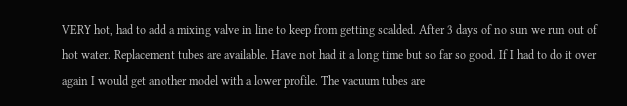VERY hot, had to add a mixing valve in line to keep from getting scalded. After 3 days of no sun we run out of hot water. Replacement tubes are available. Have not had it a long time but so far so good. If I had to do it over again I would get another model with a lower profile. The vacuum tubes are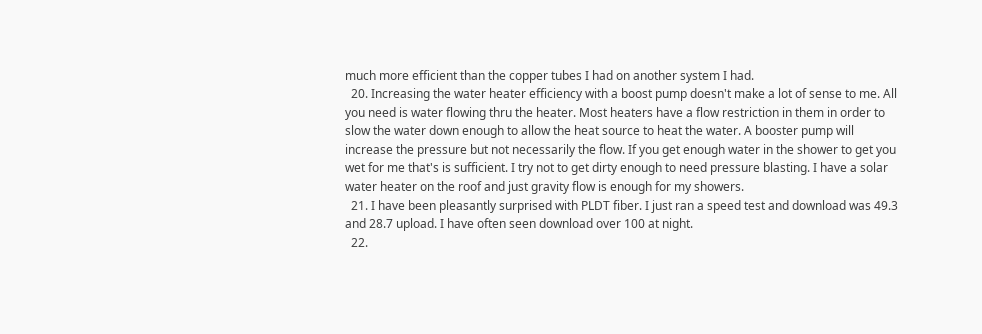much more efficient than the copper tubes I had on another system I had.
  20. Increasing the water heater efficiency with a boost pump doesn't make a lot of sense to me. All you need is water flowing thru the heater. Most heaters have a flow restriction in them in order to slow the water down enough to allow the heat source to heat the water. A booster pump will increase the pressure but not necessarily the flow. If you get enough water in the shower to get you wet for me that's is sufficient. I try not to get dirty enough to need pressure blasting. I have a solar water heater on the roof and just gravity flow is enough for my showers.
  21. I have been pleasantly surprised with PLDT fiber. I just ran a speed test and download was 49.3 and 28.7 upload. I have often seen download over 100 at night.
  22.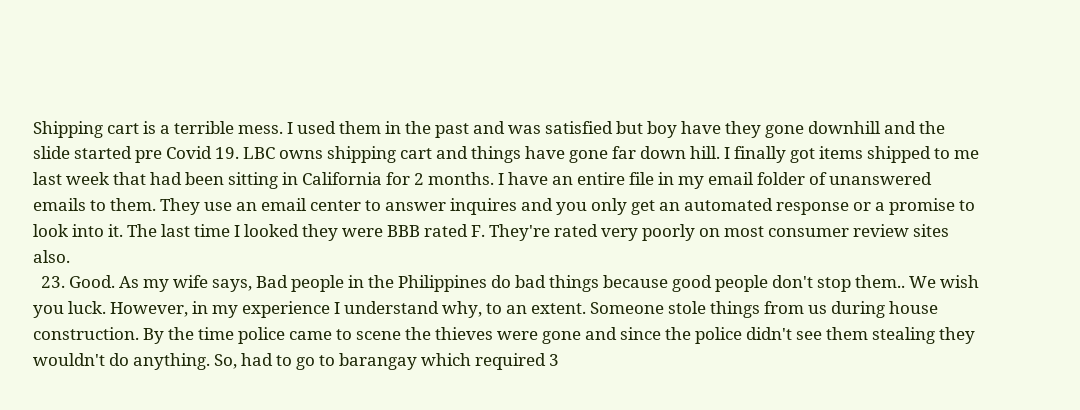Shipping cart is a terrible mess. I used them in the past and was satisfied but boy have they gone downhill and the slide started pre Covid 19. LBC owns shipping cart and things have gone far down hill. I finally got items shipped to me last week that had been sitting in California for 2 months. I have an entire file in my email folder of unanswered emails to them. They use an email center to answer inquires and you only get an automated response or a promise to look into it. The last time I looked they were BBB rated F. They're rated very poorly on most consumer review sites also.
  23. Good. As my wife says, Bad people in the Philippines do bad things because good people don't stop them.. We wish you luck. However, in my experience I understand why, to an extent. Someone stole things from us during house construction. By the time police came to scene the thieves were gone and since the police didn't see them stealing they wouldn't do anything. So, had to go to barangay which required 3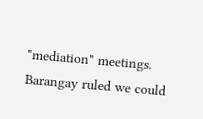"mediation" meetings. Barangay ruled we could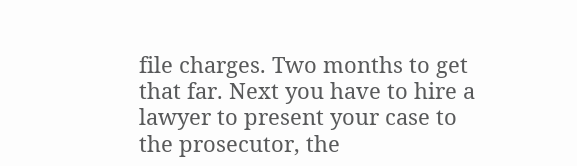file charges. Two months to get that far. Next you have to hire a lawyer to present your case to the prosecutor, the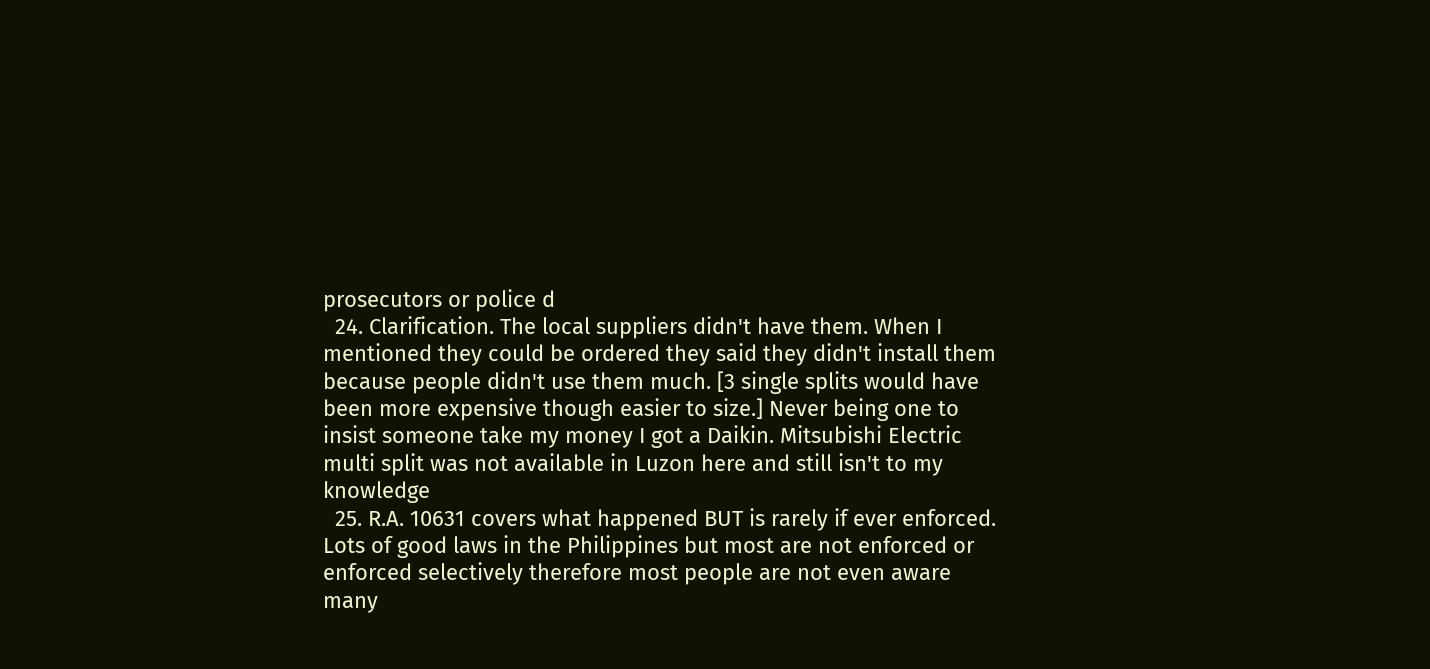prosecutors or police d
  24. Clarification. The local suppliers didn't have them. When I mentioned they could be ordered they said they didn't install them because people didn't use them much. [3 single splits would have been more expensive though easier to size.] Never being one to insist someone take my money I got a Daikin. Mitsubishi Electric multi split was not available in Luzon here and still isn't to my knowledge
  25. R.A. 10631 covers what happened BUT is rarely if ever enforced. Lots of good laws in the Philippines but most are not enforced or enforced selectively therefore most people are not even aware many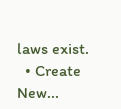laws exist.
  • Create New...